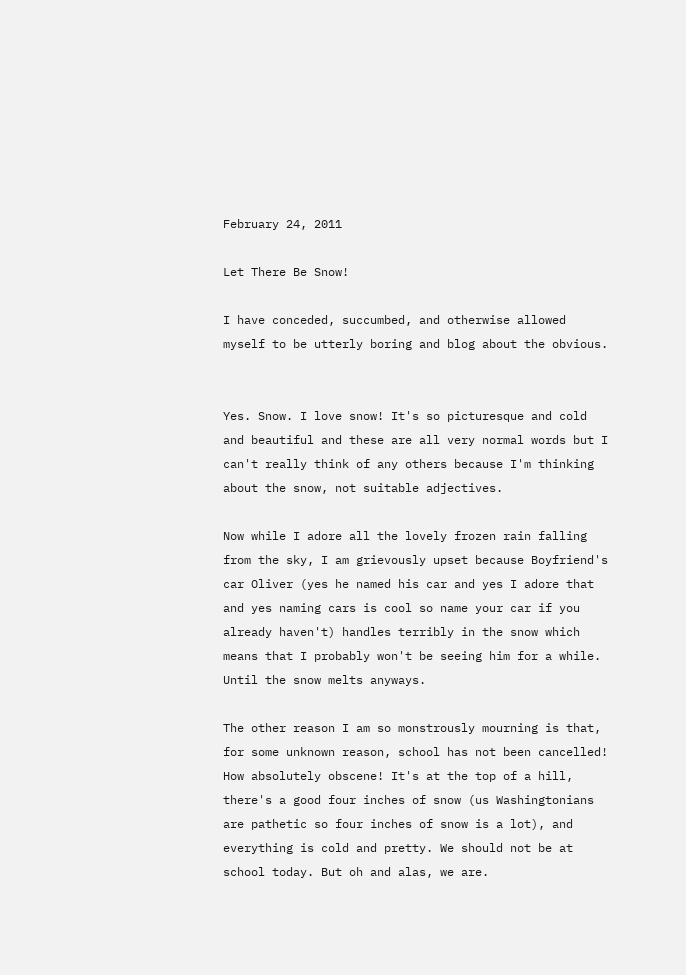February 24, 2011

Let There Be Snow!

I have conceded, succumbed, and otherwise allowed myself to be utterly boring and blog about the obvious.


Yes. Snow. I love snow! It's so picturesque and cold and beautiful and these are all very normal words but I can't really think of any others because I'm thinking about the snow, not suitable adjectives.

Now while I adore all the lovely frozen rain falling from the sky, I am grievously upset because Boyfriend's car Oliver (yes he named his car and yes I adore that and yes naming cars is cool so name your car if you already haven't) handles terribly in the snow which means that I probably won't be seeing him for a while. Until the snow melts anyways.

The other reason I am so monstrously mourning is that, for some unknown reason, school has not been cancelled! How absolutely obscene! It's at the top of a hill, there's a good four inches of snow (us Washingtonians are pathetic so four inches of snow is a lot), and everything is cold and pretty. We should not be at school today. But oh and alas, we are.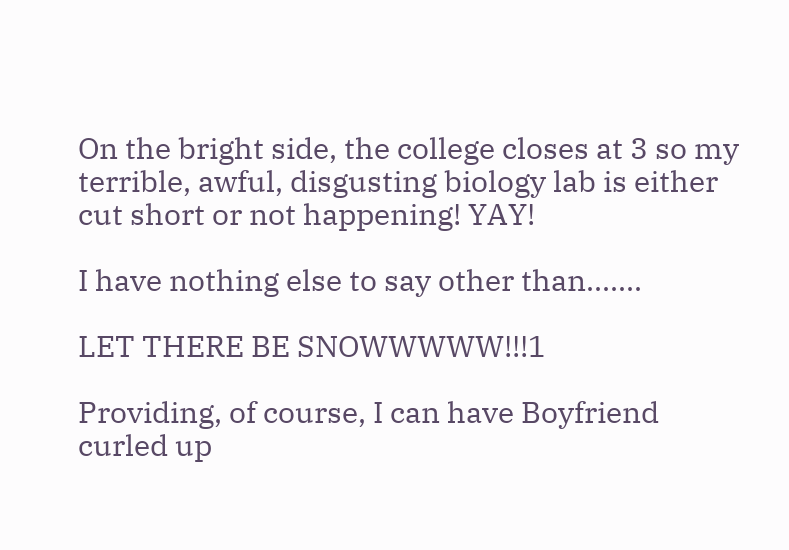On the bright side, the college closes at 3 so my terrible, awful, disgusting biology lab is either cut short or not happening! YAY!

I have nothing else to say other than.......

LET THERE BE SNOWWWWW!!!1

Providing, of course, I can have Boyfriend curled up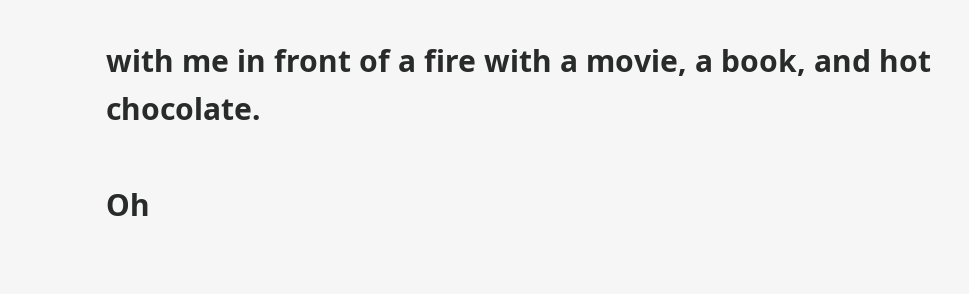with me in front of a fire with a movie, a book, and hot chocolate.

Oh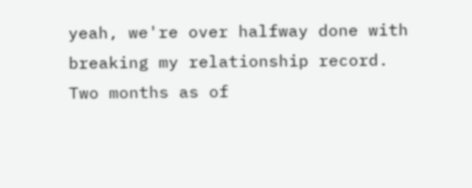yeah, we're over halfway done with breaking my relationship record.
Two months as of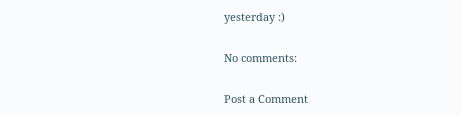yesterday :)

No comments:

Post a Comment